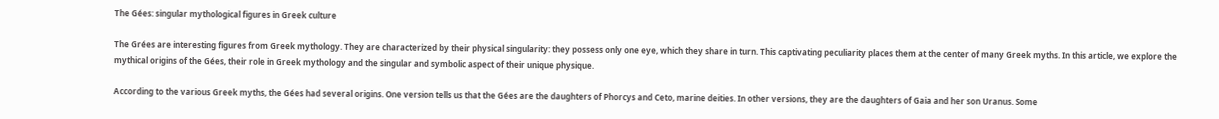The Gées: singular mythological figures in Greek culture

The Grées are interesting figures from Greek mythology. They are characterized by their physical singularity: they possess only one eye, which they share in turn. This captivating peculiarity places them at the center of many Greek myths. In this article, we explore the mythical origins of the Gées, their role in Greek mythology and the singular and symbolic aspect of their unique physique.

According to the various Greek myths, the Gées had several origins. One version tells us that the Gées are the daughters of Phorcys and Ceto, marine deities. In other versions, they are the daughters of Gaia and her son Uranus. Some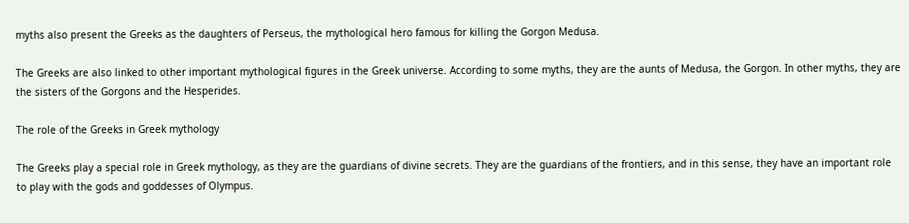myths also present the Greeks as the daughters of Perseus, the mythological hero famous for killing the Gorgon Medusa.

The Greeks are also linked to other important mythological figures in the Greek universe. According to some myths, they are the aunts of Medusa, the Gorgon. In other myths, they are the sisters of the Gorgons and the Hesperides.

The role of the Greeks in Greek mythology

The Greeks play a special role in Greek mythology, as they are the guardians of divine secrets. They are the guardians of the frontiers, and in this sense, they have an important role to play with the gods and goddesses of Olympus.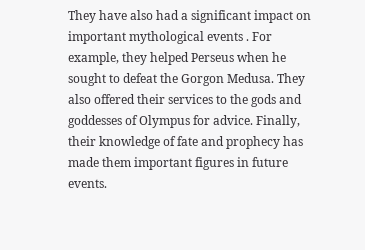They have also had a significant impact on important mythological events . For example, they helped Perseus when he sought to defeat the Gorgon Medusa. They also offered their services to the gods and goddesses of Olympus for advice. Finally, their knowledge of fate and prophecy has made them important figures in future events.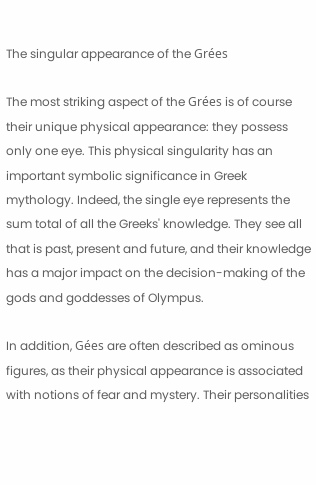The singular appearance of the Grées

The most striking aspect of the Grées is of course their unique physical appearance: they possess only one eye. This physical singularity has an important symbolic significance in Greek mythology. Indeed, the single eye represents the sum total of all the Greeks' knowledge. They see all that is past, present and future, and their knowledge has a major impact on the decision-making of the gods and goddesses of Olympus.

In addition, Gées are often described as ominous figures, as their physical appearance is associated with notions of fear and mystery. Their personalities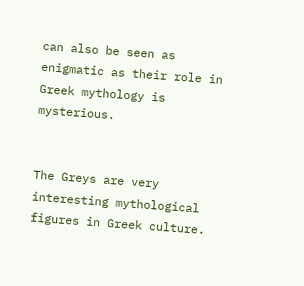can also be seen as enigmatic as their role in Greek mythology is mysterious.


The Greys are very interesting mythological figures in Greek culture.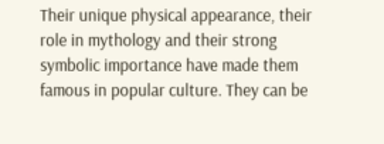Their unique physical appearance, their role in mythology and their strong symbolic importance have made them famous in popular culture. They can be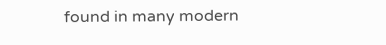found in many modern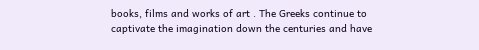books, films and works of art . The Greeks continue to captivate the imagination down the centuries and have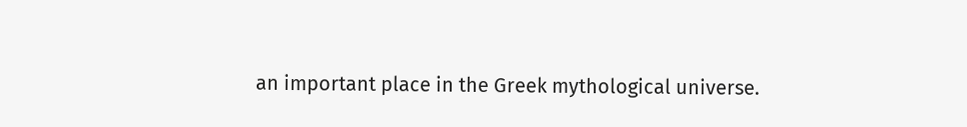an important place in the Greek mythological universe.